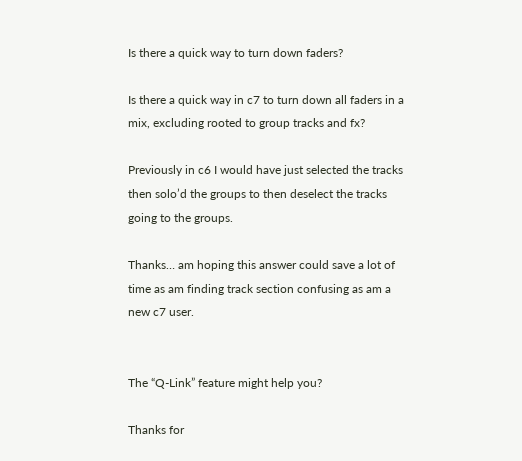Is there a quick way to turn down faders?

Is there a quick way in c7 to turn down all faders in a mix, excluding rooted to group tracks and fx?

Previously in c6 I would have just selected the tracks then solo’d the groups to then deselect the tracks going to the groups.

Thanks… am hoping this answer could save a lot of time as am finding track section confusing as am a new c7 user.


The “Q-Link” feature might help you?

Thanks for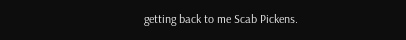getting back to me Scab Pickens.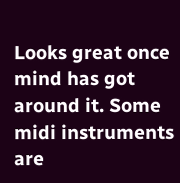Looks great once mind has got around it. Some midi instruments are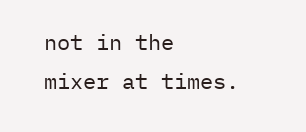not in the mixer at times.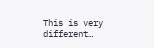This is very different…